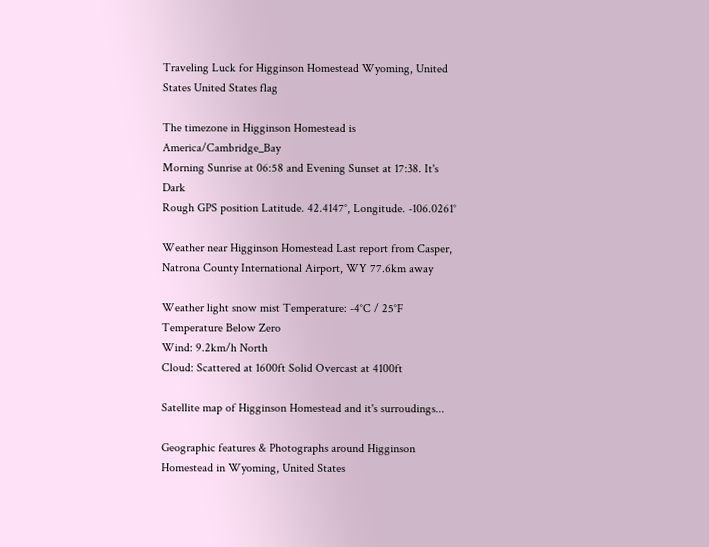Traveling Luck for Higginson Homestead Wyoming, United States United States flag

The timezone in Higginson Homestead is America/Cambridge_Bay
Morning Sunrise at 06:58 and Evening Sunset at 17:38. It's Dark
Rough GPS position Latitude. 42.4147°, Longitude. -106.0261°

Weather near Higginson Homestead Last report from Casper, Natrona County International Airport, WY 77.6km away

Weather light snow mist Temperature: -4°C / 25°F Temperature Below Zero
Wind: 9.2km/h North
Cloud: Scattered at 1600ft Solid Overcast at 4100ft

Satellite map of Higginson Homestead and it's surroudings...

Geographic features & Photographs around Higginson Homestead in Wyoming, United States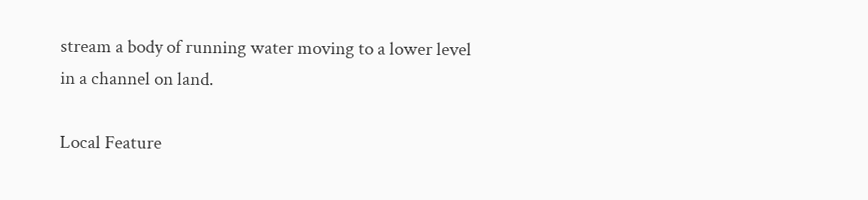stream a body of running water moving to a lower level in a channel on land.

Local Feature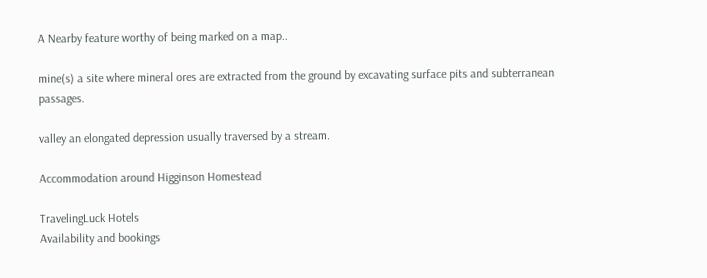A Nearby feature worthy of being marked on a map..

mine(s) a site where mineral ores are extracted from the ground by excavating surface pits and subterranean passages.

valley an elongated depression usually traversed by a stream.

Accommodation around Higginson Homestead

TravelingLuck Hotels
Availability and bookings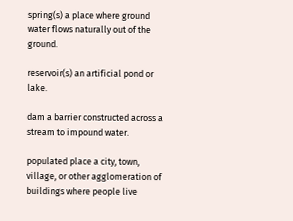spring(s) a place where ground water flows naturally out of the ground.

reservoir(s) an artificial pond or lake.

dam a barrier constructed across a stream to impound water.

populated place a city, town, village, or other agglomeration of buildings where people live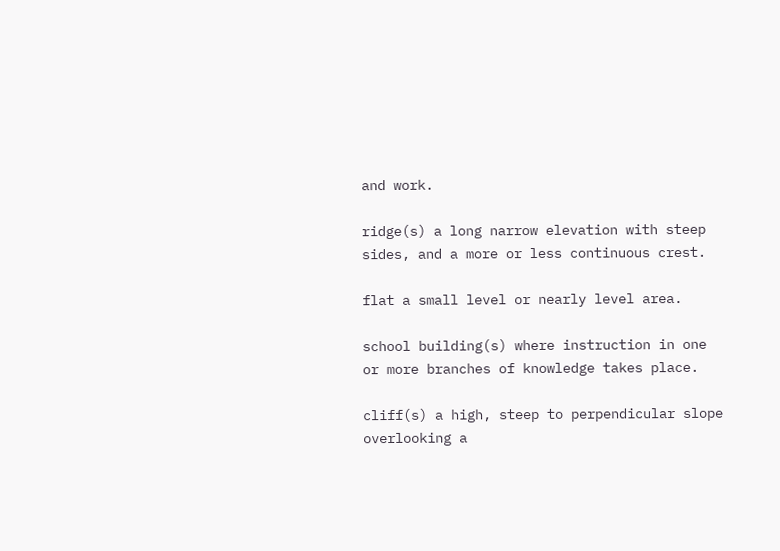and work.

ridge(s) a long narrow elevation with steep sides, and a more or less continuous crest.

flat a small level or nearly level area.

school building(s) where instruction in one or more branches of knowledge takes place.

cliff(s) a high, steep to perpendicular slope overlooking a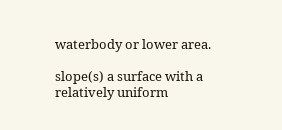waterbody or lower area.

slope(s) a surface with a relatively uniform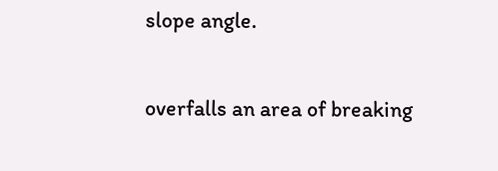slope angle.

overfalls an area of breaking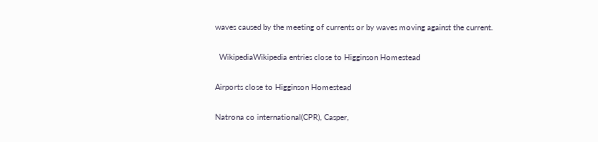waves caused by the meeting of currents or by waves moving against the current.

  WikipediaWikipedia entries close to Higginson Homestead

Airports close to Higginson Homestead

Natrona co international(CPR), Casper,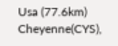Usa (77.6km)
Cheyenne(CYS),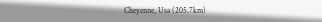Cheyenne, Usa (205.7km)